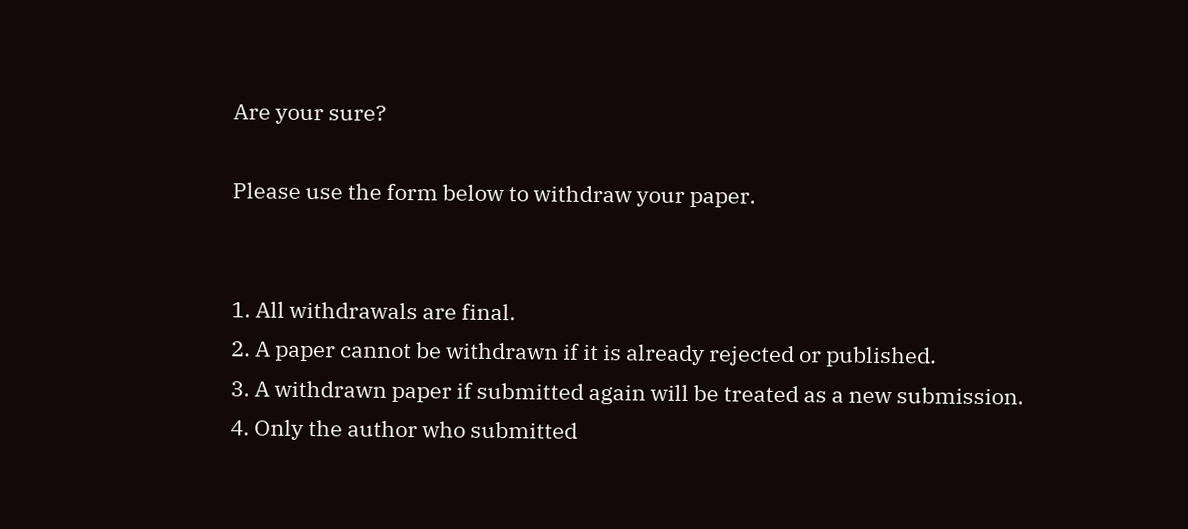Are your sure?

Please use the form below to withdraw your paper.


1. All withdrawals are final.
2. A paper cannot be withdrawn if it is already rejected or published.
3. A withdrawn paper if submitted again will be treated as a new submission.
4. Only the author who submitted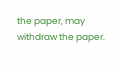the paper, may withdraw the paper.